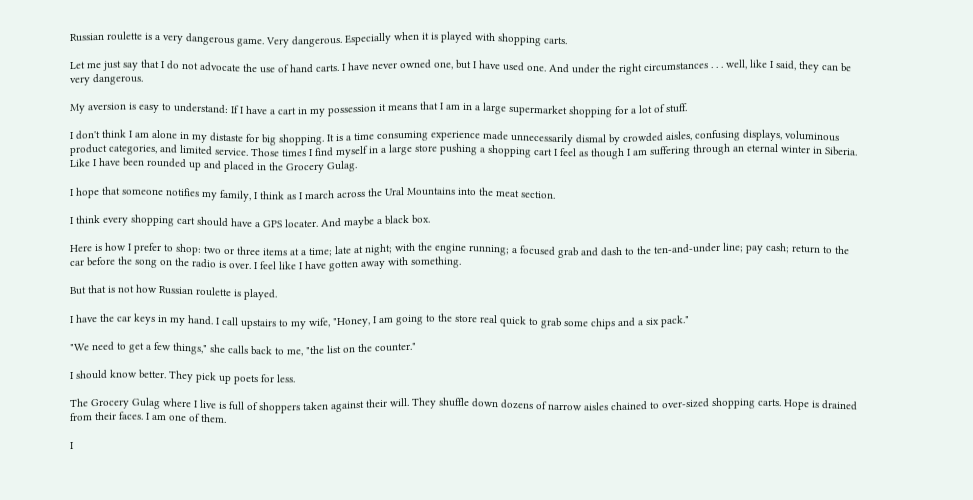Russian roulette is a very dangerous game. Very dangerous. Especially when it is played with shopping carts.

Let me just say that I do not advocate the use of hand carts. I have never owned one, but I have used one. And under the right circumstances . . . well, like I said, they can be very dangerous.

My aversion is easy to understand: If I have a cart in my possession it means that I am in a large supermarket shopping for a lot of stuff.

I don't think I am alone in my distaste for big shopping. It is a time consuming experience made unnecessarily dismal by crowded aisles, confusing displays, voluminous product categories, and limited service. Those times I find myself in a large store pushing a shopping cart I feel as though I am suffering through an eternal winter in Siberia. Like I have been rounded up and placed in the Grocery Gulag.

I hope that someone notifies my family, I think as I march across the Ural Mountains into the meat section.

I think every shopping cart should have a GPS locater. And maybe a black box.

Here is how I prefer to shop: two or three items at a time; late at night; with the engine running; a focused grab and dash to the ten-and-under line; pay cash; return to the car before the song on the radio is over. I feel like I have gotten away with something.

But that is not how Russian roulette is played.

I have the car keys in my hand. I call upstairs to my wife, "Honey, I am going to the store real quick to grab some chips and a six pack."

"We need to get a few things," she calls back to me, "the list on the counter."

I should know better. They pick up poets for less.

The Grocery Gulag where I live is full of shoppers taken against their will. They shuffle down dozens of narrow aisles chained to over-sized shopping carts. Hope is drained from their faces. I am one of them.

I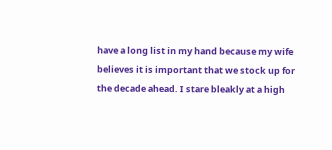have a long list in my hand because my wife believes it is important that we stock up for the decade ahead. I stare bleakly at a high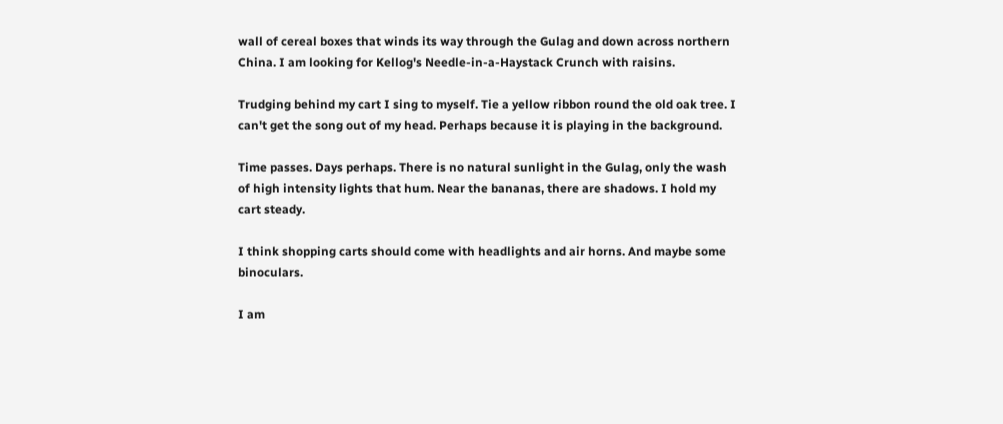wall of cereal boxes that winds its way through the Gulag and down across northern China. I am looking for Kellog's Needle-in-a-Haystack Crunch with raisins.

Trudging behind my cart I sing to myself. Tie a yellow ribbon round the old oak tree. I can't get the song out of my head. Perhaps because it is playing in the background.

Time passes. Days perhaps. There is no natural sunlight in the Gulag, only the wash of high intensity lights that hum. Near the bananas, there are shadows. I hold my cart steady.

I think shopping carts should come with headlights and air horns. And maybe some binoculars.

I am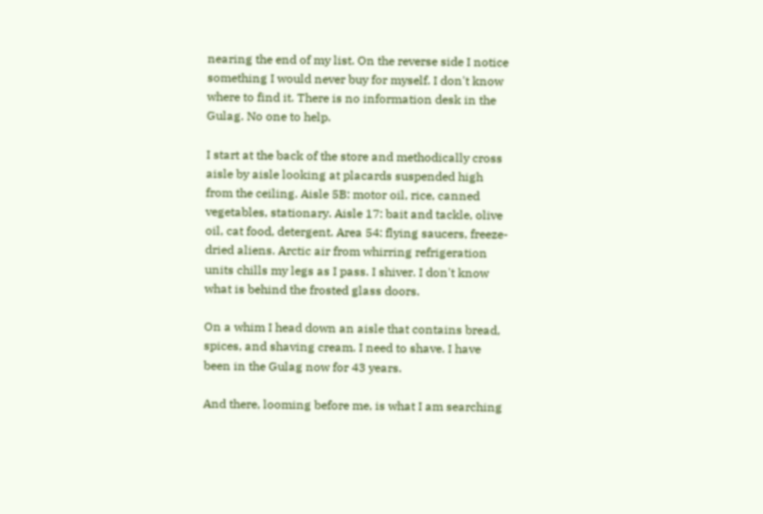nearing the end of my list. On the reverse side I notice something I would never buy for myself. I don't know where to find it. There is no information desk in the Gulag. No one to help.

I start at the back of the store and methodically cross aisle by aisle looking at placards suspended high from the ceiling. Aisle 5B: motor oil, rice, canned vegetables, stationary. Aisle 17: bait and tackle, olive oil, cat food, detergent. Area 54: flying saucers, freeze-dried aliens. Arctic air from whirring refrigeration units chills my legs as I pass. I shiver. I don't know what is behind the frosted glass doors.

On a whim I head down an aisle that contains bread, spices, and shaving cream. I need to shave. I have been in the Gulag now for 43 years.

And there, looming before me, is what I am searching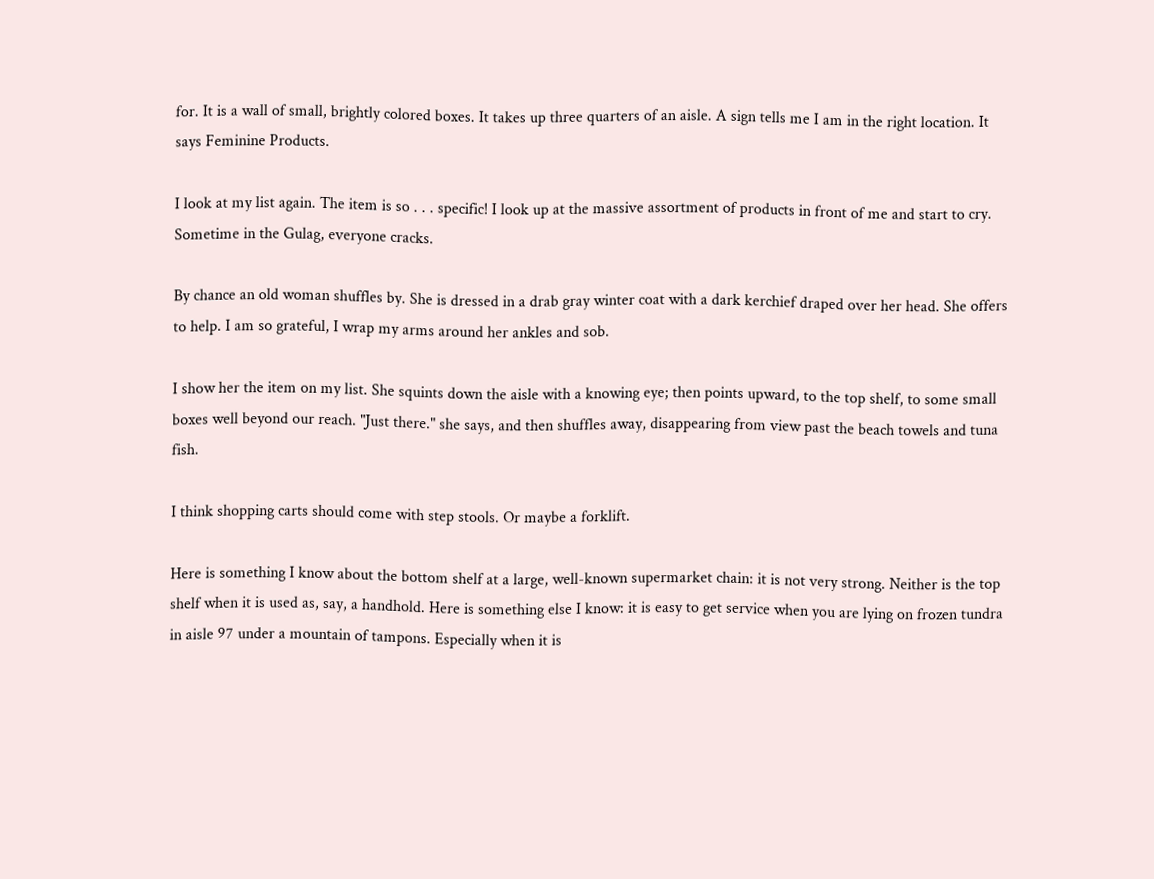for. It is a wall of small, brightly colored boxes. It takes up three quarters of an aisle. A sign tells me I am in the right location. It says Feminine Products.

I look at my list again. The item is so . . . specific! I look up at the massive assortment of products in front of me and start to cry. Sometime in the Gulag, everyone cracks.

By chance an old woman shuffles by. She is dressed in a drab gray winter coat with a dark kerchief draped over her head. She offers to help. I am so grateful, I wrap my arms around her ankles and sob.

I show her the item on my list. She squints down the aisle with a knowing eye; then points upward, to the top shelf, to some small boxes well beyond our reach. "Just there." she says, and then shuffles away, disappearing from view past the beach towels and tuna fish.

I think shopping carts should come with step stools. Or maybe a forklift.

Here is something I know about the bottom shelf at a large, well-known supermarket chain: it is not very strong. Neither is the top shelf when it is used as, say, a handhold. Here is something else I know: it is easy to get service when you are lying on frozen tundra in aisle 97 under a mountain of tampons. Especially when it is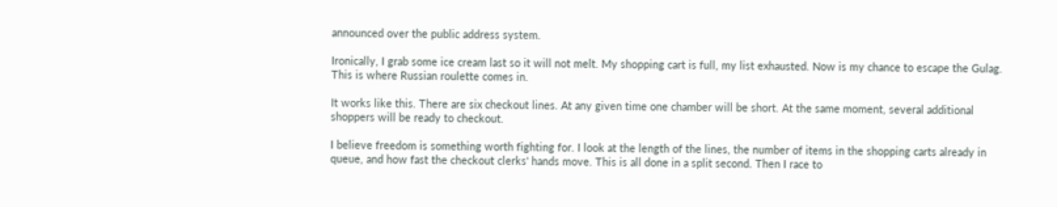announced over the public address system.

Ironically, I grab some ice cream last so it will not melt. My shopping cart is full, my list exhausted. Now is my chance to escape the Gulag. This is where Russian roulette comes in.

It works like this. There are six checkout lines. At any given time one chamber will be short. At the same moment, several additional shoppers will be ready to checkout.

I believe freedom is something worth fighting for. I look at the length of the lines, the number of items in the shopping carts already in queue, and how fast the checkout clerks' hands move. This is all done in a split second. Then I race to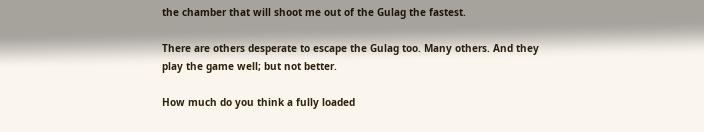the chamber that will shoot me out of the Gulag the fastest.

There are others desperate to escape the Gulag too. Many others. And they play the game well; but not better.

How much do you think a fully loaded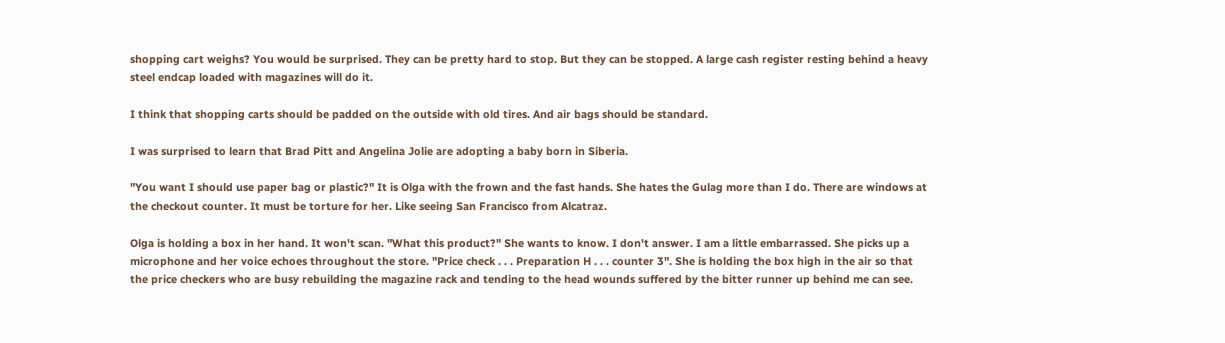shopping cart weighs? You would be surprised. They can be pretty hard to stop. But they can be stopped. A large cash register resting behind a heavy steel endcap loaded with magazines will do it.

I think that shopping carts should be padded on the outside with old tires. And air bags should be standard.

I was surprised to learn that Brad Pitt and Angelina Jolie are adopting a baby born in Siberia.

"You want I should use paper bag or plastic?" It is Olga with the frown and the fast hands. She hates the Gulag more than I do. There are windows at the checkout counter. It must be torture for her. Like seeing San Francisco from Alcatraz.

Olga is holding a box in her hand. It won't scan. "What this product?" She wants to know. I don't answer. I am a little embarrassed. She picks up a microphone and her voice echoes throughout the store. "Price check . . . Preparation H . . . counter 3". She is holding the box high in the air so that the price checkers who are busy rebuilding the magazine rack and tending to the head wounds suffered by the bitter runner up behind me can see.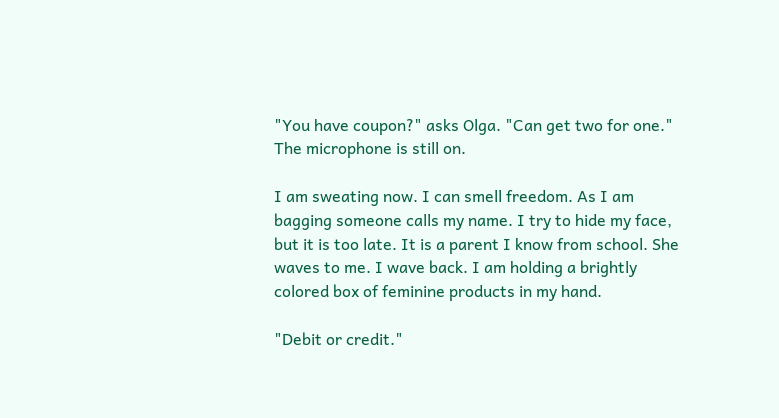"You have coupon?" asks Olga. "Can get two for one." The microphone is still on.

I am sweating now. I can smell freedom. As I am bagging someone calls my name. I try to hide my face, but it is too late. It is a parent I know from school. She waves to me. I wave back. I am holding a brightly colored box of feminine products in my hand.

"Debit or credit."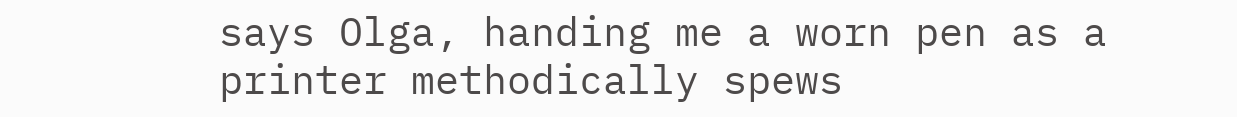says Olga, handing me a worn pen as a printer methodically spews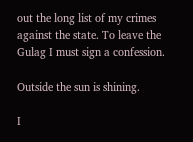out the long list of my crimes against the state. To leave the Gulag I must sign a confession.

Outside the sun is shining.

I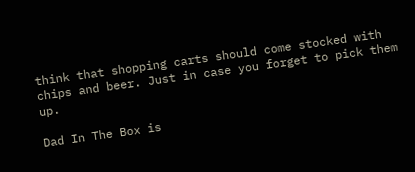think that shopping carts should come stocked with chips and beer. Just in case you forget to pick them up.

Dad In The Box is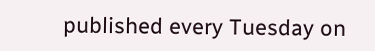published every Tuesday on